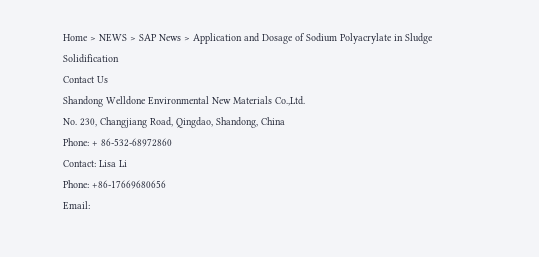Home > NEWS > SAP News > Application and Dosage of Sodium Polyacrylate in Sludge Solidification
Contact Us
Shandong Welldone Environmental New Materials Co.,Ltd.
No. 230, Changjiang Road, Qingdao, Shandong, China
Phone: + 86-532-68972860
Contact: Lisa Li
Phone: +86-17669680656
Email: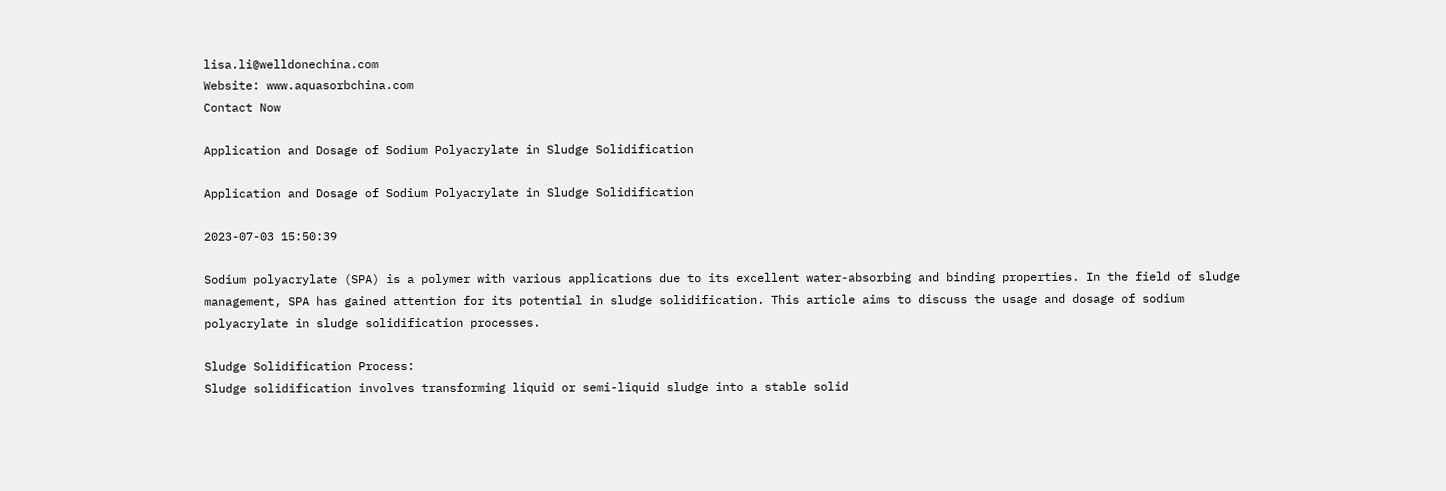lisa.li@welldonechina.com
Website: www.aquasorbchina.com
Contact Now

Application and Dosage of Sodium Polyacrylate in Sludge Solidification

Application and Dosage of Sodium Polyacrylate in Sludge Solidification

2023-07-03 15:50:39

Sodium polyacrylate (SPA) is a polymer with various applications due to its excellent water-absorbing and binding properties. In the field of sludge management, SPA has gained attention for its potential in sludge solidification. This article aims to discuss the usage and dosage of sodium polyacrylate in sludge solidification processes.

Sludge Solidification Process:
Sludge solidification involves transforming liquid or semi-liquid sludge into a stable solid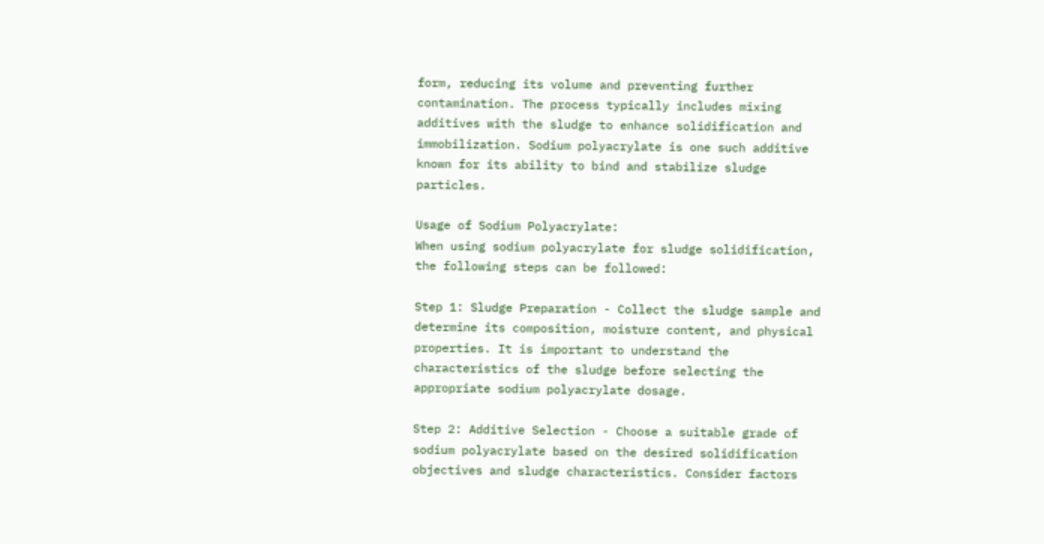form, reducing its volume and preventing further contamination. The process typically includes mixing additives with the sludge to enhance solidification and immobilization. Sodium polyacrylate is one such additive known for its ability to bind and stabilize sludge particles.

Usage of Sodium Polyacrylate:
When using sodium polyacrylate for sludge solidification, the following steps can be followed:

Step 1: Sludge Preparation - Collect the sludge sample and determine its composition, moisture content, and physical properties. It is important to understand the characteristics of the sludge before selecting the appropriate sodium polyacrylate dosage.

Step 2: Additive Selection - Choose a suitable grade of sodium polyacrylate based on the desired solidification objectives and sludge characteristics. Consider factors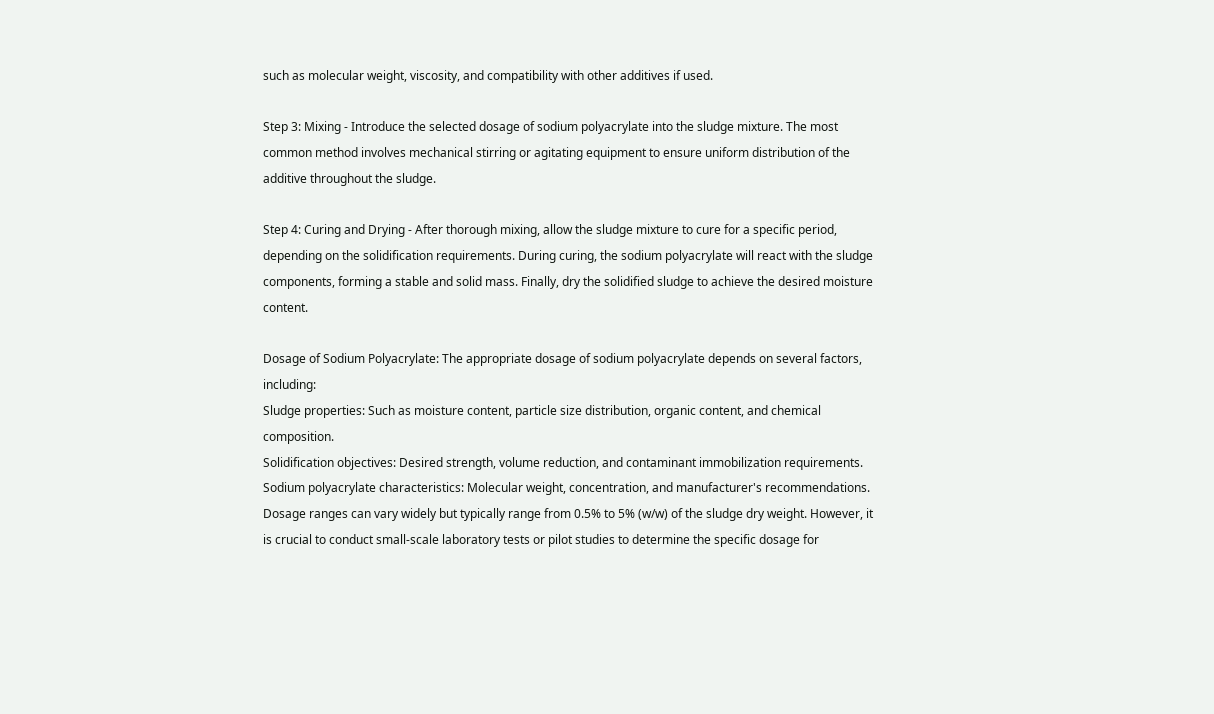such as molecular weight, viscosity, and compatibility with other additives if used.

Step 3: Mixing - Introduce the selected dosage of sodium polyacrylate into the sludge mixture. The most common method involves mechanical stirring or agitating equipment to ensure uniform distribution of the additive throughout the sludge.

Step 4: Curing and Drying - After thorough mixing, allow the sludge mixture to cure for a specific period, depending on the solidification requirements. During curing, the sodium polyacrylate will react with the sludge components, forming a stable and solid mass. Finally, dry the solidified sludge to achieve the desired moisture content.

Dosage of Sodium Polyacrylate: The appropriate dosage of sodium polyacrylate depends on several factors, including:
Sludge properties: Such as moisture content, particle size distribution, organic content, and chemical composition.
Solidification objectives: Desired strength, volume reduction, and contaminant immobilization requirements.
Sodium polyacrylate characteristics: Molecular weight, concentration, and manufacturer's recommendations.
Dosage ranges can vary widely but typically range from 0.5% to 5% (w/w) of the sludge dry weight. However, it is crucial to conduct small-scale laboratory tests or pilot studies to determine the specific dosage for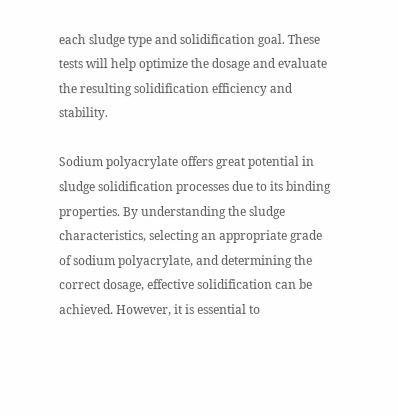each sludge type and solidification goal. These tests will help optimize the dosage and evaluate the resulting solidification efficiency and stability.

Sodium polyacrylate offers great potential in sludge solidification processes due to its binding properties. By understanding the sludge characteristics, selecting an appropriate grade of sodium polyacrylate, and determining the correct dosage, effective solidification can be achieved. However, it is essential to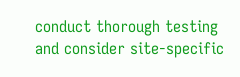conduct thorough testing and consider site-specific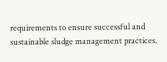requirements to ensure successful and sustainable sludge management practices.